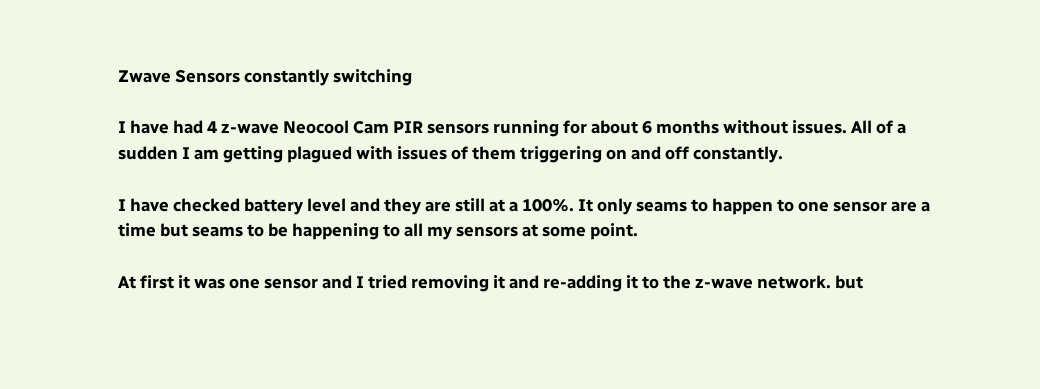Zwave Sensors constantly switching

I have had 4 z-wave Neocool Cam PIR sensors running for about 6 months without issues. All of a sudden I am getting plagued with issues of them triggering on and off constantly.

I have checked battery level and they are still at a 100%. It only seams to happen to one sensor are a time but seams to be happening to all my sensors at some point.

At first it was one sensor and I tried removing it and re-adding it to the z-wave network. but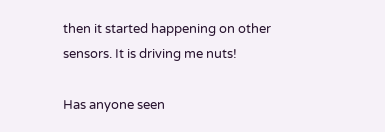then it started happening on other sensors. It is driving me nuts!

Has anyone seen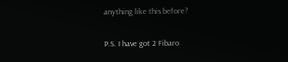anything like this before?

P.S. I have got 2 Fibaro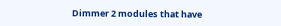Dimmer 2 modules that have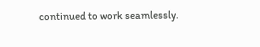continued to work seamlessly.